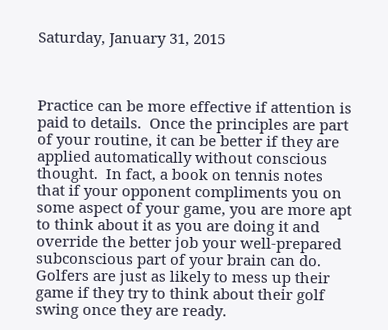Saturday, January 31, 2015



Practice can be more effective if attention is paid to details.  Once the principles are part of your routine, it can be better if they are applied automatically without conscious thought.  In fact, a book on tennis notes that if your opponent compliments you on some aspect of your game, you are more apt to think about it as you are doing it and override the better job your well-prepared subconscious part of your brain can do.  Golfers are just as likely to mess up their game if they try to think about their golf swing once they are ready.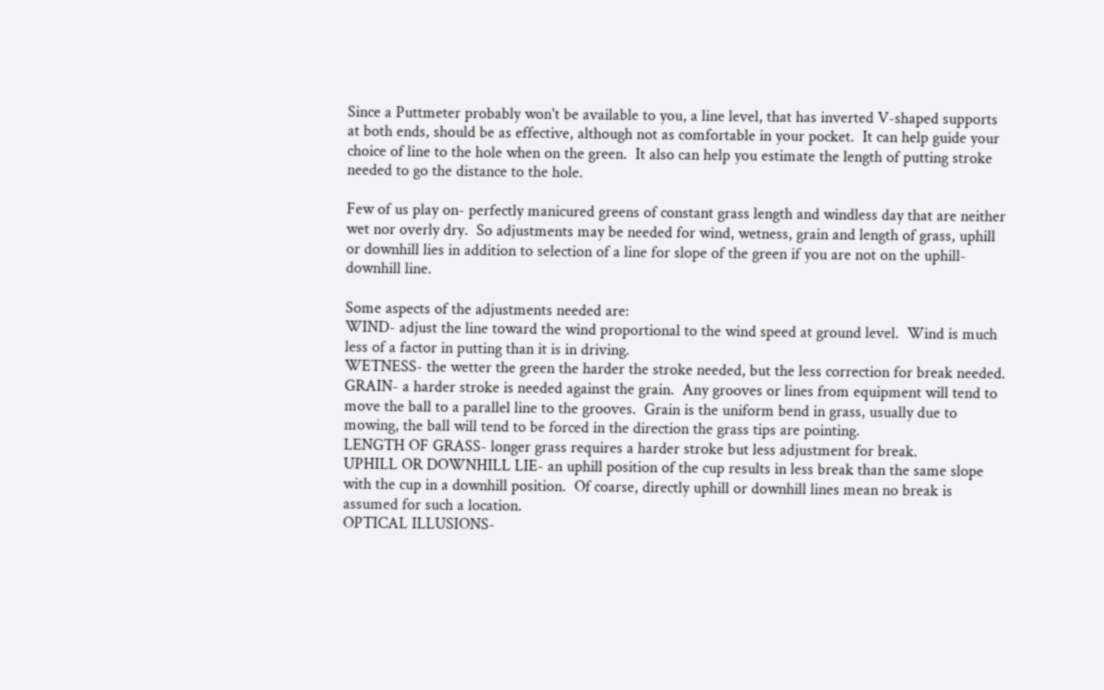Since a Puttmeter probably won't be available to you, a line level, that has inverted V-shaped supports at both ends, should be as effective, although not as comfortable in your pocket.  It can help guide your choice of line to the hole when on the green.  It also can help you estimate the length of putting stroke needed to go the distance to the hole.

Few of us play on- perfectly manicured greens of constant grass length and windless day that are neither wet nor overly dry.  So adjustments may be needed for wind, wetness, grain and length of grass, uphill or downhill lies in addition to selection of a line for slope of the green if you are not on the uphill-downhill line.

Some aspects of the adjustments needed are:
WIND- adjust the line toward the wind proportional to the wind speed at ground level.  Wind is much less of a factor in putting than it is in driving.
WETNESS- the wetter the green the harder the stroke needed, but the less correction for break needed.
GRAIN- a harder stroke is needed against the grain.  Any grooves or lines from equipment will tend to move the ball to a parallel line to the grooves.  Grain is the uniform bend in grass, usually due to mowing, the ball will tend to be forced in the direction the grass tips are pointing.
LENGTH OF GRASS- longer grass requires a harder stroke but less adjustment for break.
UPHILL OR DOWNHILL LIE- an uphill position of the cup results in less break than the same slope with the cup in a downhill position.  Of coarse, directly uphill or downhill lines mean no break is assumed for such a location.
OPTICAL ILLUSIONS-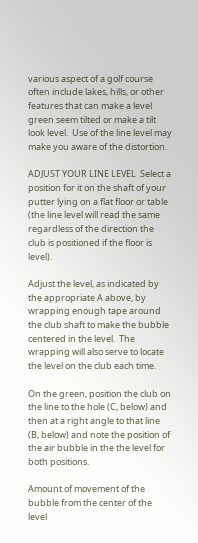various aspect of a golf course often include lakes, hills, or other features that can make a level green seem tilted or make a tilt look level.  Use of the line level may make you aware of the distortion.

ADJUST YOUR LINE LEVEL  Select a position for it on the shaft of your putter lying on a flat floor or table (the line level will read the same regardless of the direction the club is positioned if the floor is level).

Adjust the level, as indicated by the appropriate A above, by wrapping enough tape around the club shaft to make the bubble centered in the level.  The wrapping will also serve to locate the level on the club each time.

On the green, position the club on the line to the hole (C, below) and then at a right angle to that line (B, below) and note the position of the air bubble in the the level for both positions.

Amount of movement of the bubble from the center of the level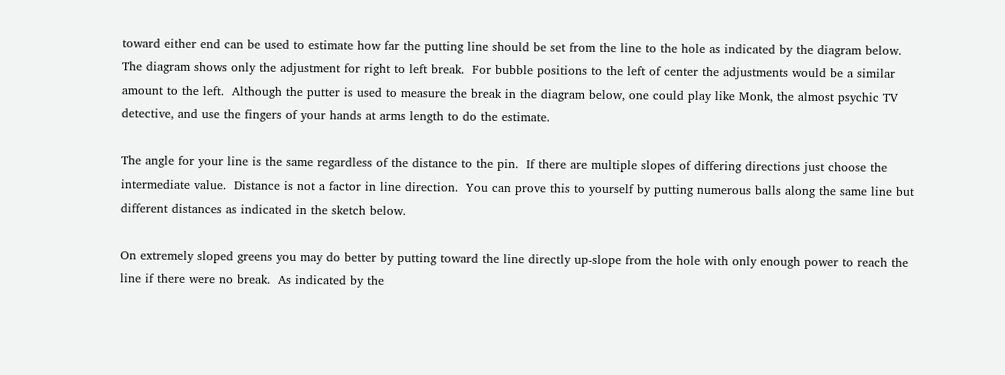toward either end can be used to estimate how far the putting line should be set from the line to the hole as indicated by the diagram below.  The diagram shows only the adjustment for right to left break.  For bubble positions to the left of center the adjustments would be a similar amount to the left.  Although the putter is used to measure the break in the diagram below, one could play like Monk, the almost psychic TV detective, and use the fingers of your hands at arms length to do the estimate.

The angle for your line is the same regardless of the distance to the pin.  If there are multiple slopes of differing directions just choose the intermediate value.  Distance is not a factor in line direction.  You can prove this to yourself by putting numerous balls along the same line but different distances as indicated in the sketch below.

On extremely sloped greens you may do better by putting toward the line directly up-slope from the hole with only enough power to reach the line if there were no break.  As indicated by the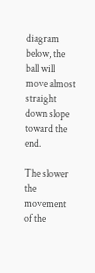diagram below, the ball will move almost straight down slope toward the end.

The slower the movement of the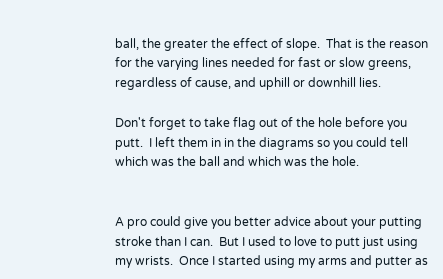ball, the greater the effect of slope.  That is the reason for the varying lines needed for fast or slow greens, regardless of cause, and uphill or downhill lies.

Don't forget to take flag out of the hole before you putt.  I left them in in the diagrams so you could tell which was the ball and which was the hole.


A pro could give you better advice about your putting stroke than I can.  But I used to love to putt just using my wrists.  Once I started using my arms and putter as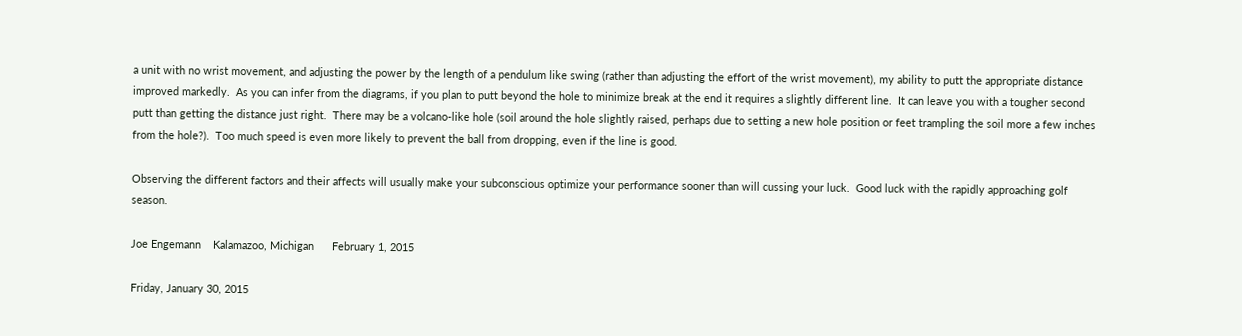a unit with no wrist movement, and adjusting the power by the length of a pendulum like swing (rather than adjusting the effort of the wrist movement), my ability to putt the appropriate distance improved markedly.  As you can infer from the diagrams, if you plan to putt beyond the hole to minimize break at the end it requires a slightly different line.  It can leave you with a tougher second putt than getting the distance just right.  There may be a volcano-like hole (soil around the hole slightly raised, perhaps due to setting a new hole position or feet trampling the soil more a few inches from the hole?).  Too much speed is even more likely to prevent the ball from dropping, even if the line is good.

Observing the different factors and their affects will usually make your subconscious optimize your performance sooner than will cussing your luck.  Good luck with the rapidly approaching golf season.

Joe Engemann    Kalamazoo, Michigan      February 1, 2015

Friday, January 30, 2015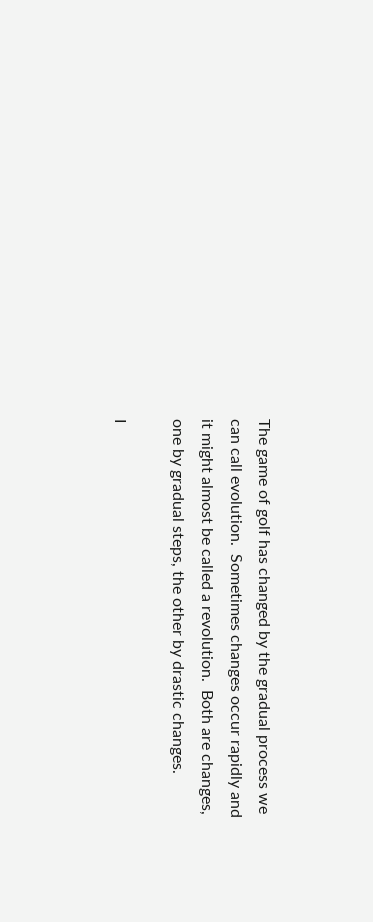The game of golf has changed by the gradual process we can call evolution.  Sometimes changes occur rapidly and it might almost be called a revolution.  Both are changes, one by gradual steps, the other by drastic changes.

I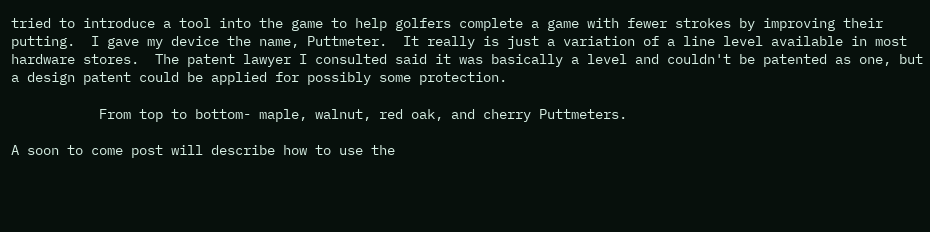tried to introduce a tool into the game to help golfers complete a game with fewer strokes by improving their putting.  I gave my device the name, Puttmeter.  It really is just a variation of a line level available in most hardware stores.  The patent lawyer I consulted said it was basically a level and couldn't be patented as one, but a design patent could be applied for possibly some protection.

           From top to bottom- maple, walnut, red oak, and cherry Puttmeters.

A soon to come post will describe how to use the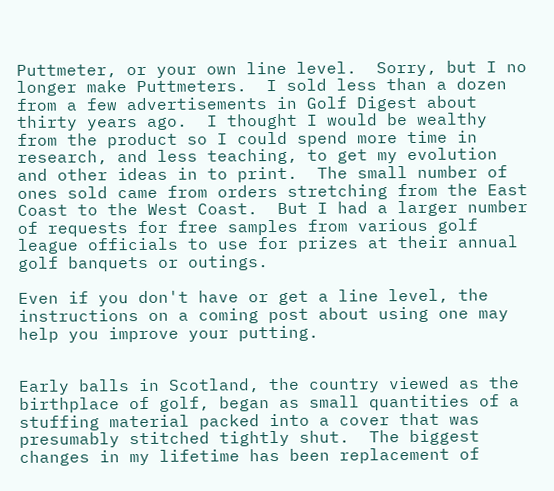Puttmeter, or your own line level.  Sorry, but I no longer make Puttmeters.  I sold less than a dozen from a few advertisements in Golf Digest about thirty years ago.  I thought I would be wealthy from the product so I could spend more time in research, and less teaching, to get my evolution and other ideas in to print.  The small number of ones sold came from orders stretching from the East Coast to the West Coast.  But I had a larger number of requests for free samples from various golf league officials to use for prizes at their annual golf banquets or outings.

Even if you don't have or get a line level, the instructions on a coming post about using one may help you improve your putting.


Early balls in Scotland, the country viewed as the birthplace of golf, began as small quantities of a stuffing material packed into a cover that was presumably stitched tightly shut.  The biggest changes in my lifetime has been replacement of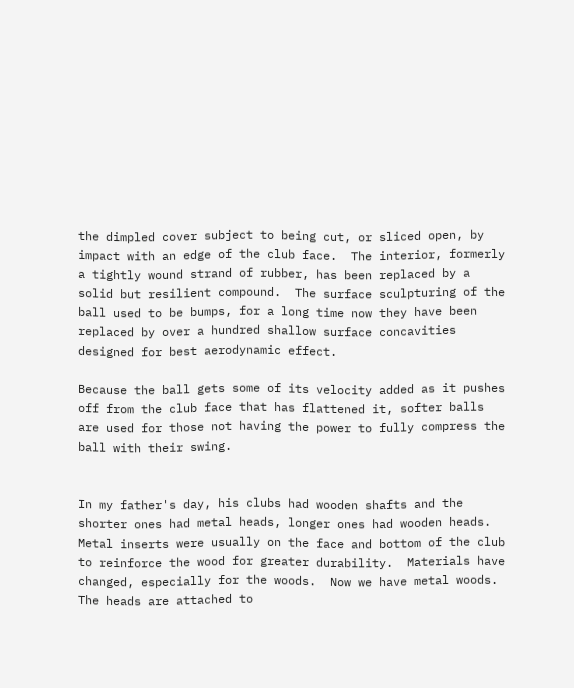the dimpled cover subject to being cut, or sliced open, by impact with an edge of the club face.  The interior, formerly a tightly wound strand of rubber, has been replaced by a solid but resilient compound.  The surface sculpturing of the ball used to be bumps, for a long time now they have been replaced by over a hundred shallow surface concavities designed for best aerodynamic effect.

Because the ball gets some of its velocity added as it pushes off from the club face that has flattened it, softer balls are used for those not having the power to fully compress the ball with their swing.


In my father's day, his clubs had wooden shafts and the shorter ones had metal heads, longer ones had wooden heads.  Metal inserts were usually on the face and bottom of the club to reinforce the wood for greater durability.  Materials have changed, especially for the woods.  Now we have metal woods.  The heads are attached to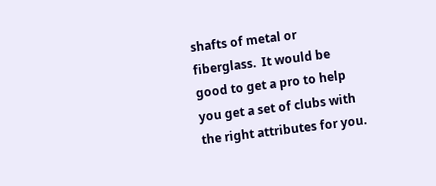shafts of metal or fiberglass.  It would be good to get a pro to help you get a set of clubs with the right attributes for you.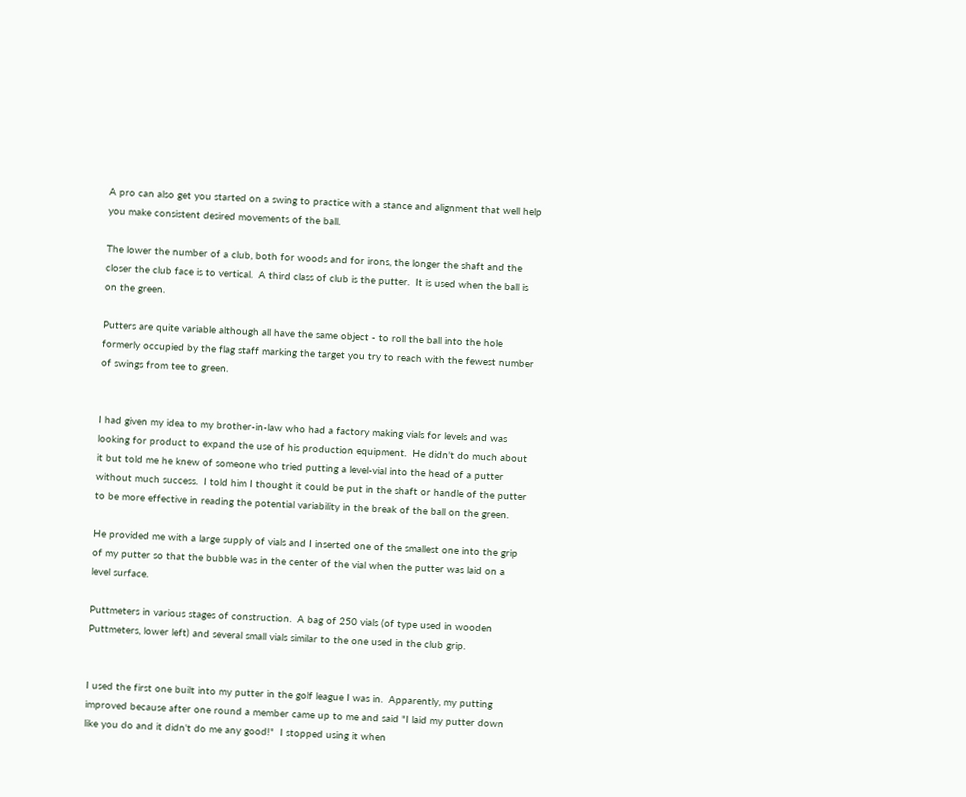A pro can also get you started on a swing to practice with a stance and alignment that well help you make consistent desired movements of the ball.

The lower the number of a club, both for woods and for irons, the longer the shaft and the closer the club face is to vertical.  A third class of club is the putter.  It is used when the ball is on the green.

Putters are quite variable although all have the same object - to roll the ball into the hole formerly occupied by the flag staff marking the target you try to reach with the fewest number of swings from tee to green.


I had given my idea to my brother-in-law who had a factory making vials for levels and was looking for product to expand the use of his production equipment.  He didn't do much about it but told me he knew of someone who tried putting a level-vial into the head of a putter without much success.  I told him I thought it could be put in the shaft or handle of the putter to be more effective in reading the potential variability in the break of the ball on the green.

He provided me with a large supply of vials and I inserted one of the smallest one into the grip of my putter so that the bubble was in the center of the vial when the putter was laid on a level surface.

Puttmeters in various stages of construction.  A bag of 250 vials (of type used in wooden Puttmeters, lower left) and several small vials similar to the one used in the club grip.


I used the first one built into my putter in the golf league I was in.  Apparently, my putting improved because after one round a member came up to me and said "I laid my putter down like you do and it didn't do me any good!"  I stopped using it when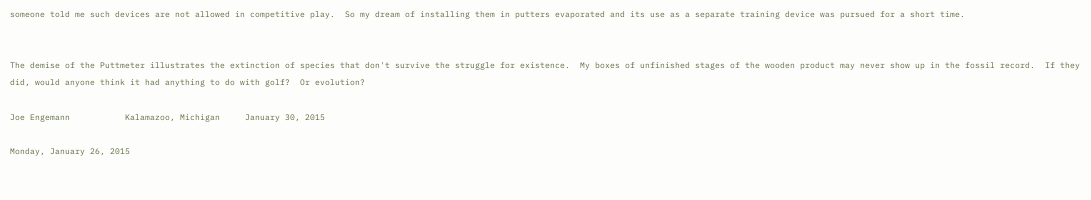someone told me such devices are not allowed in competitive play.  So my dream of installing them in putters evaporated and its use as a separate training device was pursued for a short time.


The demise of the Puttmeter illustrates the extinction of species that don't survive the struggle for existence.  My boxes of unfinished stages of the wooden product may never show up in the fossil record.  If they did, would anyone think it had anything to do with golf?  Or evolution?

Joe Engemann           Kalamazoo, Michigan     January 30, 2015

Monday, January 26, 2015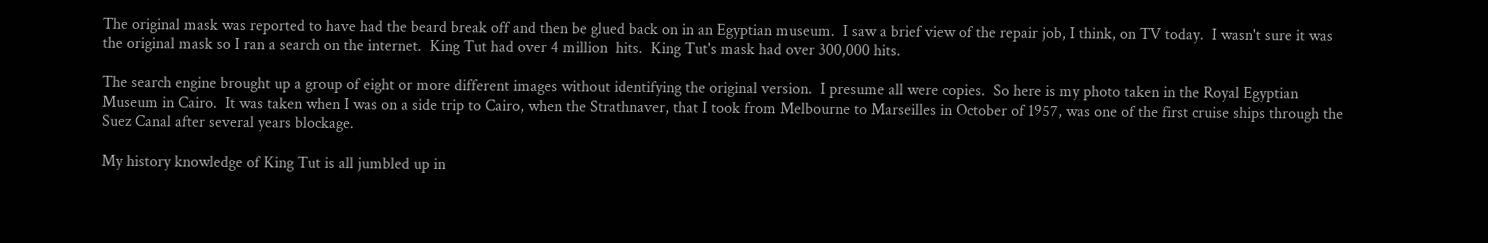The original mask was reported to have had the beard break off and then be glued back on in an Egyptian museum.  I saw a brief view of the repair job, I think, on TV today.  I wasn't sure it was the original mask so I ran a search on the internet.  King Tut had over 4 million  hits.  King Tut's mask had over 300,000 hits.

The search engine brought up a group of eight or more different images without identifying the original version.  I presume all were copies.  So here is my photo taken in the Royal Egyptian Museum in Cairo.  It was taken when I was on a side trip to Cairo, when the Strathnaver, that I took from Melbourne to Marseilles in October of 1957, was one of the first cruise ships through the Suez Canal after several years blockage.

My history knowledge of King Tut is all jumbled up in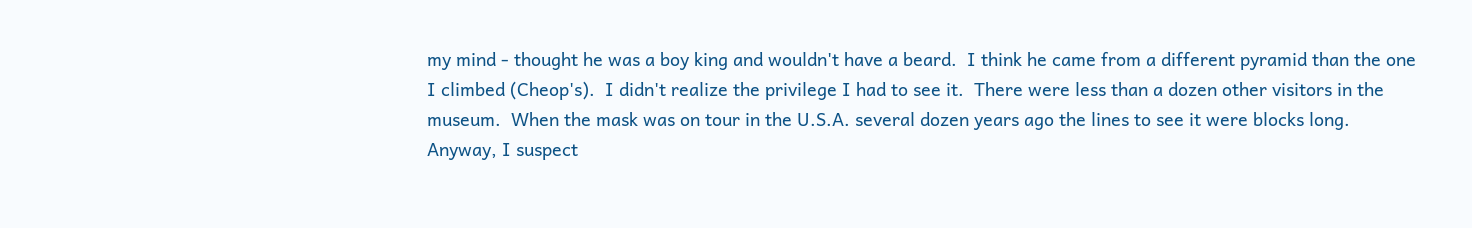my mind - thought he was a boy king and wouldn't have a beard.  I think he came from a different pyramid than the one I climbed (Cheop's).  I didn't realize the privilege I had to see it.  There were less than a dozen other visitors in the museum.  When the mask was on tour in the U.S.A. several dozen years ago the lines to see it were blocks long.  Anyway, I suspect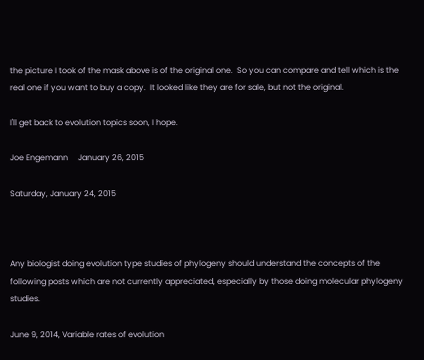the picture I took of the mask above is of the original one.  So you can compare and tell which is the real one if you want to buy a copy.  It looked like they are for sale, but not the original.

I'll get back to evolution topics soon, I hope.

Joe Engemann     January 26, 2015

Saturday, January 24, 2015



Any biologist doing evolution type studies of phylogeny should understand the concepts of the following posts which are not currently appreciated, especially by those doing molecular phylogeny studies.

June 9, 2014, Variable rates of evolution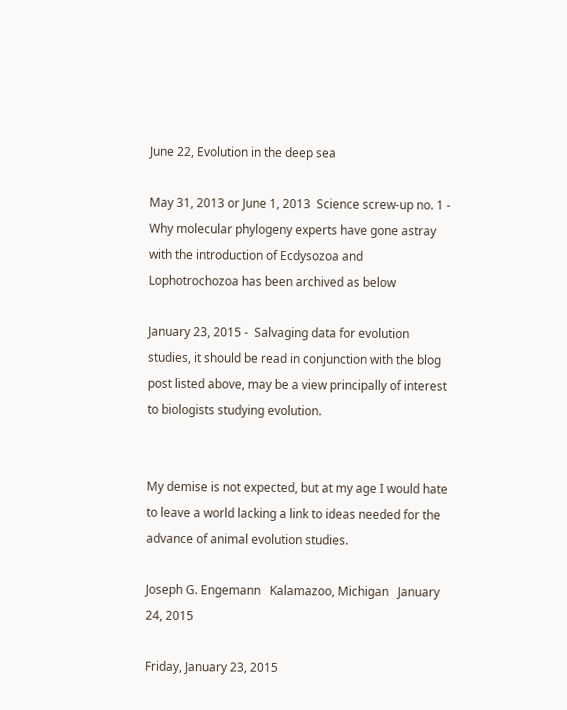June 22, Evolution in the deep sea

May 31, 2013 or June 1, 2013  Science screw-up no. 1 - Why molecular phylogeny experts have gone astray with the introduction of Ecdysozoa and Lophotrochozoa has been archived as below

January 23, 2015 -  Salvaging data for evolution studies, it should be read in conjunction with the blog post listed above, may be a view principally of interest to biologists studying evolution.


My demise is not expected, but at my age I would hate to leave a world lacking a link to ideas needed for the advance of animal evolution studies.

Joseph G. Engemann   Kalamazoo, Michigan   January 24, 2015

Friday, January 23, 2015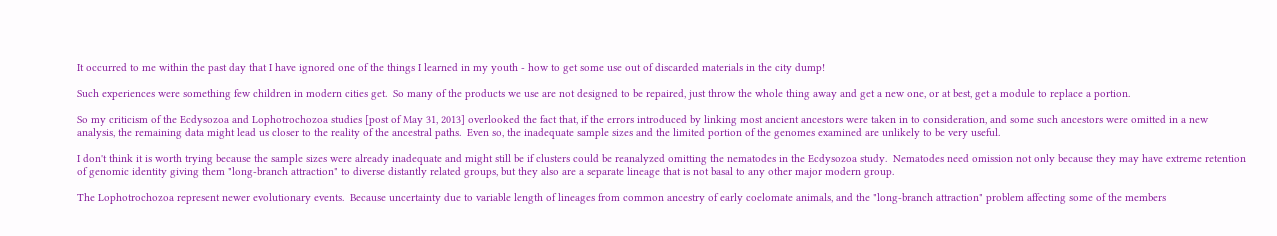It occurred to me within the past day that I have ignored one of the things I learned in my youth - how to get some use out of discarded materials in the city dump!

Such experiences were something few children in modern cities get.  So many of the products we use are not designed to be repaired, just throw the whole thing away and get a new one, or at best, get a module to replace a portion.

So my criticism of the Ecdysozoa and Lophotrochozoa studies [post of May 31, 2013] overlooked the fact that, if the errors introduced by linking most ancient ancestors were taken in to consideration, and some such ancestors were omitted in a new analysis, the remaining data might lead us closer to the reality of the ancestral paths.  Even so, the inadequate sample sizes and the limited portion of the genomes examined are unlikely to be very useful.

I don't think it is worth trying because the sample sizes were already inadequate and might still be if clusters could be reanalyzed omitting the nematodes in the Ecdysozoa study.  Nematodes need omission not only because they may have extreme retention of genomic identity giving them "long-branch attraction" to diverse distantly related groups, but they also are a separate lineage that is not basal to any other major modern group.

The Lophotrochozoa represent newer evolutionary events.  Because uncertainty due to variable length of lineages from common ancestry of early coelomate animals, and the "long-branch attraction" problem affecting some of the members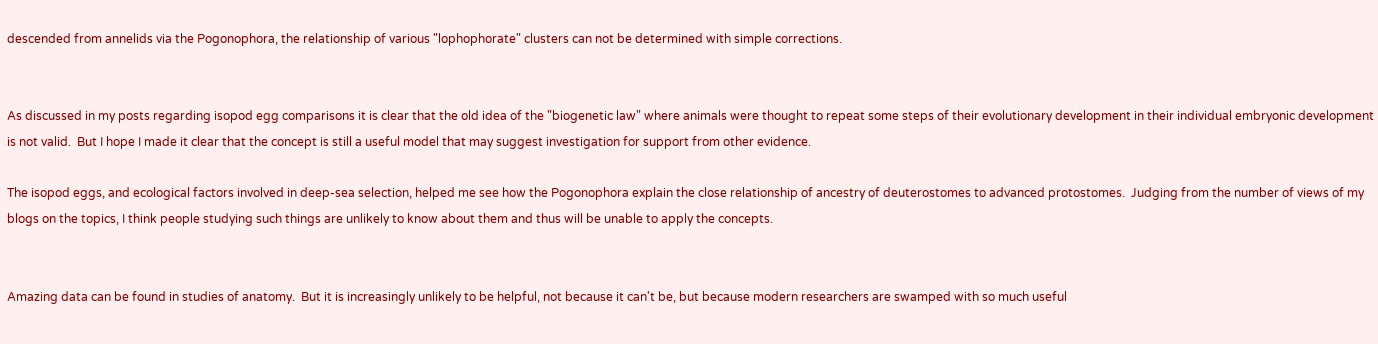descended from annelids via the Pogonophora, the relationship of various "lophophorate" clusters can not be determined with simple corrections.


As discussed in my posts regarding isopod egg comparisons it is clear that the old idea of the "biogenetic law" where animals were thought to repeat some steps of their evolutionary development in their individual embryonic development is not valid.  But I hope I made it clear that the concept is still a useful model that may suggest investigation for support from other evidence.

The isopod eggs, and ecological factors involved in deep-sea selection, helped me see how the Pogonophora explain the close relationship of ancestry of deuterostomes to advanced protostomes.  Judging from the number of views of my blogs on the topics, I think people studying such things are unlikely to know about them and thus will be unable to apply the concepts.


Amazing data can be found in studies of anatomy.  But it is increasingly unlikely to be helpful, not because it can't be, but because modern researchers are swamped with so much useful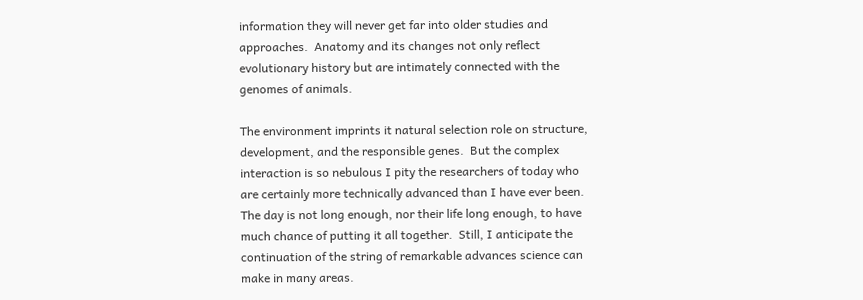information they will never get far into older studies and approaches.  Anatomy and its changes not only reflect evolutionary history but are intimately connected with the genomes of animals.

The environment imprints it natural selection role on structure, development, and the responsible genes.  But the complex interaction is so nebulous I pity the researchers of today who are certainly more technically advanced than I have ever been.  The day is not long enough, nor their life long enough, to have much chance of putting it all together.  Still, I anticipate the continuation of the string of remarkable advances science can make in many areas.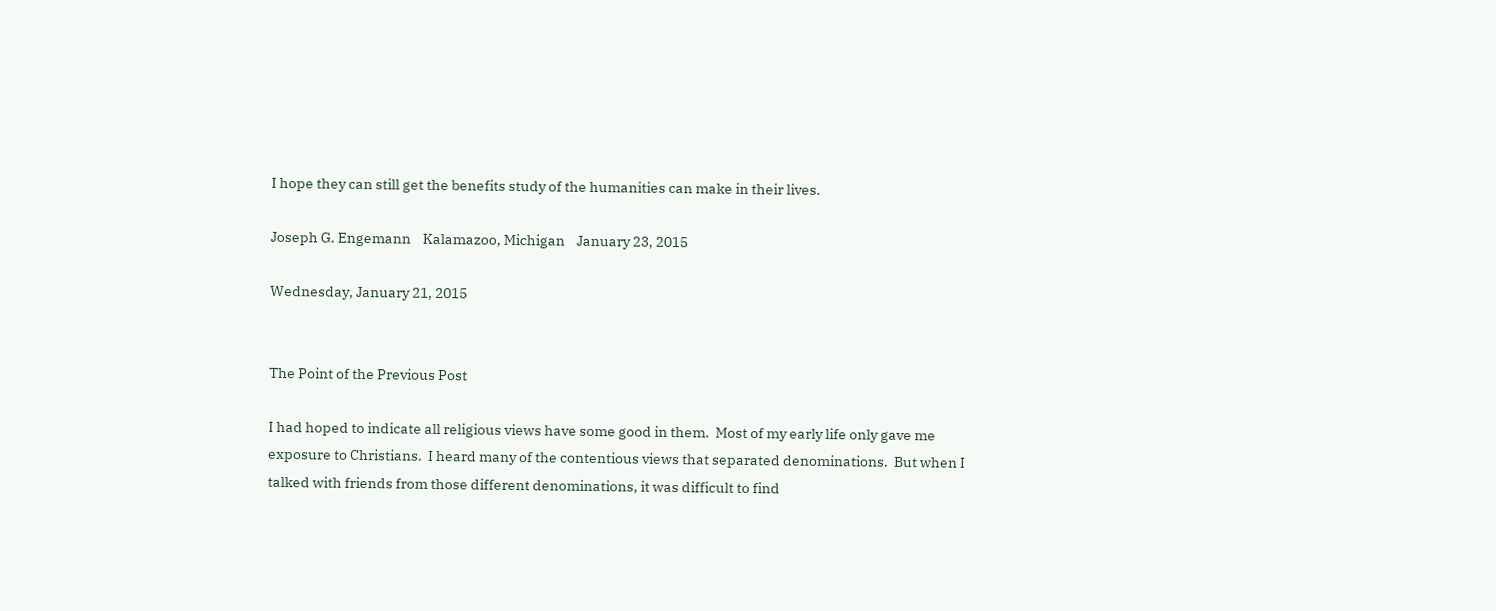I hope they can still get the benefits study of the humanities can make in their lives.

Joseph G. Engemann    Kalamazoo, Michigan    January 23, 2015

Wednesday, January 21, 2015


The Point of the Previous Post

I had hoped to indicate all religious views have some good in them.  Most of my early life only gave me exposure to Christians.  I heard many of the contentious views that separated denominations.  But when I talked with friends from those different denominations, it was difficult to find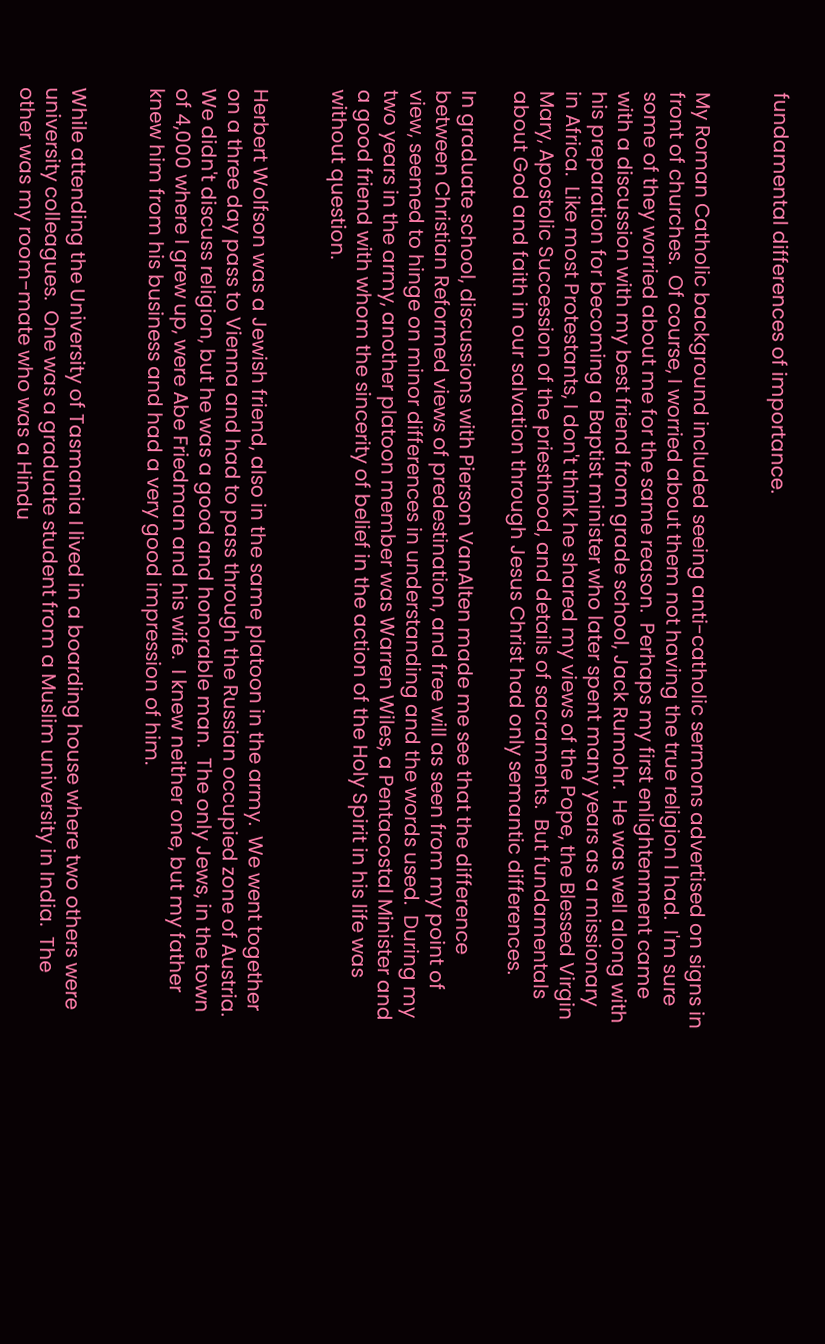fundamental differences of importance.


My Roman Catholic background included seeing anti-catholic sermons advertised on signs in front of churches.  Of course, I worried about them not having the true religion I had.  I'm sure some of they worried about me for the same reason.  Perhaps my first enlightenment came with a discussion with my best friend from grade school, Jack Rumohr.  He was well along with his preparation for becoming a Baptist minister who later spent many years as a missionary in Africa.  Like most Protestants, I don't think he shared my views of the Pope, the Blessed Virgin Mary, Apostolic Succession of the priesthood, and details of sacraments.  But fundamentals about God and faith in our salvation through Jesus Christ had only semantic differences.

In graduate school, discussions with Pierson VanAlten made me see that the difference between Christian Reformed views of predestination, and free will as seen from my point of view, seemed to hinge on minor differences in understanding and the words used.  During my two years in the army, another platoon member was Warren Wiles, a Pentacostal Minister and a good friend with whom the sincerity of belief in the action of the Holy Spirit in his life was without question.


Herbert Wolfson was a Jewish friend, also in the same platoon in the army.  We went together on a three day pass to Vienna and had to pass through the Russian occupied zone of Austria.  We didn't discuss religion, but he was a good and honorable man.  The only Jews, in the town of 4,000 where I grew up, were Abe Friedman and his wife.  I knew neither one, but my father knew him from his business and had a very good impression of him.


While attending the University of Tasmania I lived in a boarding house where two others were university colleagues.  One was a graduate student from a Muslim university in India.  The other was my room-mate who was a Hindu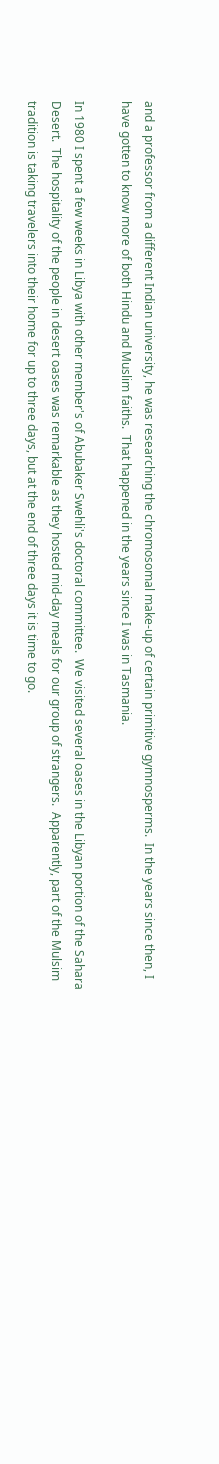and a professor from a different Indian university, he was researching the chromosomal make-up of certain primitive gymnosperms.  In the years since then, I have gotten to know more of both Hindu and Muslim faiths.  That happened in the years since I was in Tasmania.

In 1980 I spent a few weeks in Libya with other member's of Abubaker Swehli's doctoral committee.  We visited several oases in the Libyan portion of the Sahara Desert.  The hospitality of the people in desert oases was remarkable as they hosted mid-day meals for our group of strangers.  Apparently, part of the Mulsim tradition is taking travelers into their home for up to three days, but at the end of three days it is time to go.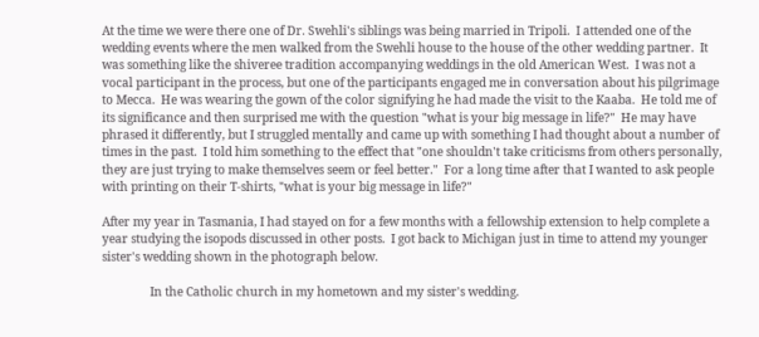At the time we were there one of Dr. Swehli's siblings was being married in Tripoli.  I attended one of the wedding events where the men walked from the Swehli house to the house of the other wedding partner.  It was something like the shiveree tradition accompanying weddings in the old American West.  I was not a vocal participant in the process, but one of the participants engaged me in conversation about his pilgrimage to Mecca.  He was wearing the gown of the color signifying he had made the visit to the Kaaba.  He told me of its significance and then surprised me with the question "what is your big message in life?"  He may have phrased it differently, but I struggled mentally and came up with something I had thought about a number of times in the past.  I told him something to the effect that "one shouldn't take criticisms from others personally, they are just trying to make themselves seem or feel better."  For a long time after that I wanted to ask people with printing on their T-shirts, "what is your big message in life?"

After my year in Tasmania, I had stayed on for a few months with a fellowship extension to help complete a year studying the isopods discussed in other posts.  I got back to Michigan just in time to attend my younger sister's wedding shown in the photograph below.

                In the Catholic church in my hometown and my sister's wedding.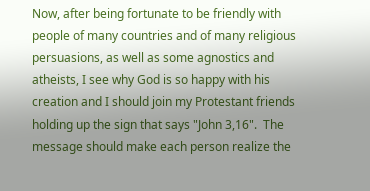Now, after being fortunate to be friendly with people of many countries and of many religious persuasions, as well as some agnostics and atheists, I see why God is so happy with his creation and I should join my Protestant friends holding up the sign that says "John 3,16".  The message should make each person realize the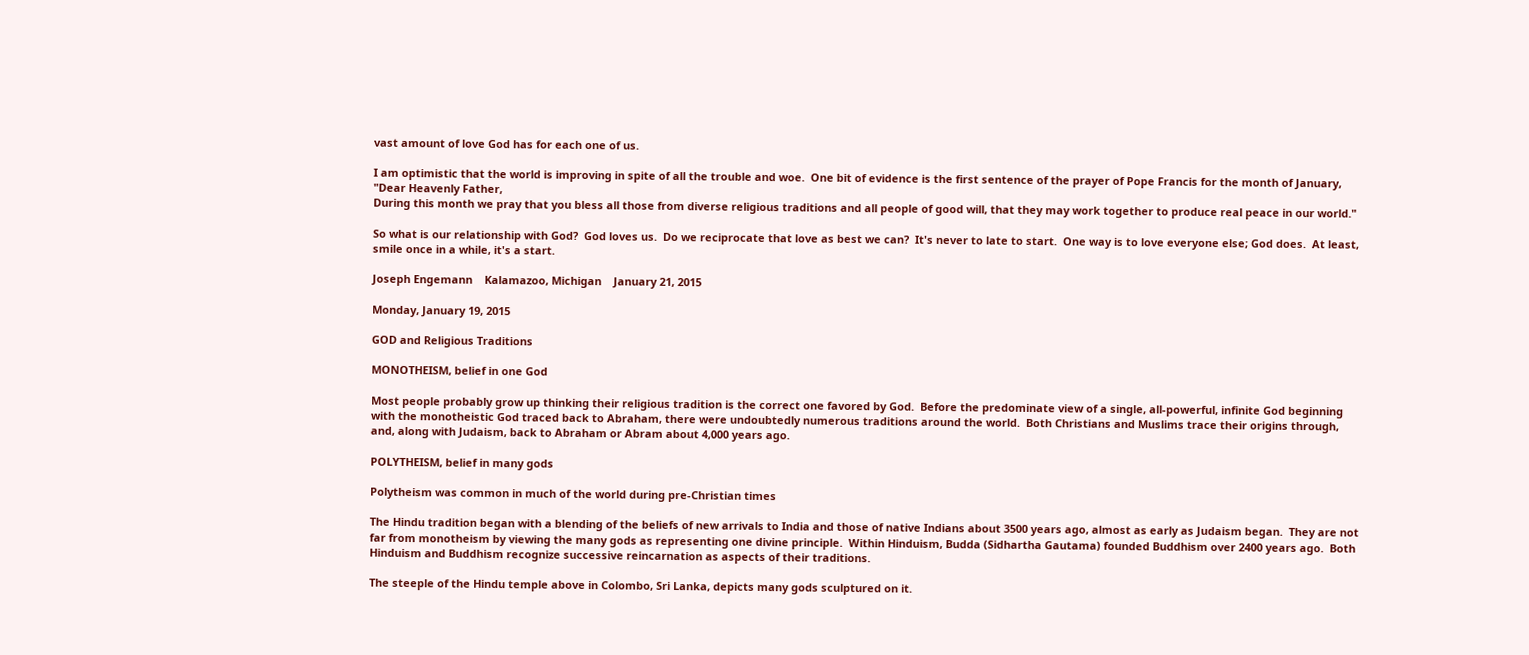vast amount of love God has for each one of us.

I am optimistic that the world is improving in spite of all the trouble and woe.  One bit of evidence is the first sentence of the prayer of Pope Francis for the month of January, "Dear Heavenly Father,
During this month we pray that you bless all those from diverse religious traditions and all people of good will, that they may work together to produce real peace in our world."

So what is our relationship with God?  God loves us.  Do we reciprocate that love as best we can?  It's never to late to start.  One way is to love everyone else; God does.  At least, smile once in a while, it's a start.

Joseph Engemann    Kalamazoo, Michigan    January 21, 2015

Monday, January 19, 2015

GOD and Religious Traditions

MONOTHEISM, belief in one God

Most people probably grow up thinking their religious tradition is the correct one favored by God.  Before the predominate view of a single, all-powerful, infinite God beginning with the monotheistic God traced back to Abraham, there were undoubtedly numerous traditions around the world.  Both Christians and Muslims trace their origins through, and, along with Judaism, back to Abraham or Abram about 4,000 years ago.

POLYTHEISM, belief in many gods

Polytheism was common in much of the world during pre-Christian times

The Hindu tradition began with a blending of the beliefs of new arrivals to India and those of native Indians about 3500 years ago, almost as early as Judaism began.  They are not far from monotheism by viewing the many gods as representing one divine principle.  Within Hinduism, Budda (Sidhartha Gautama) founded Buddhism over 2400 years ago.  Both Hinduism and Buddhism recognize successive reincarnation as aspects of their traditions.

The steeple of the Hindu temple above in Colombo, Sri Lanka, depicts many gods sculptured on it.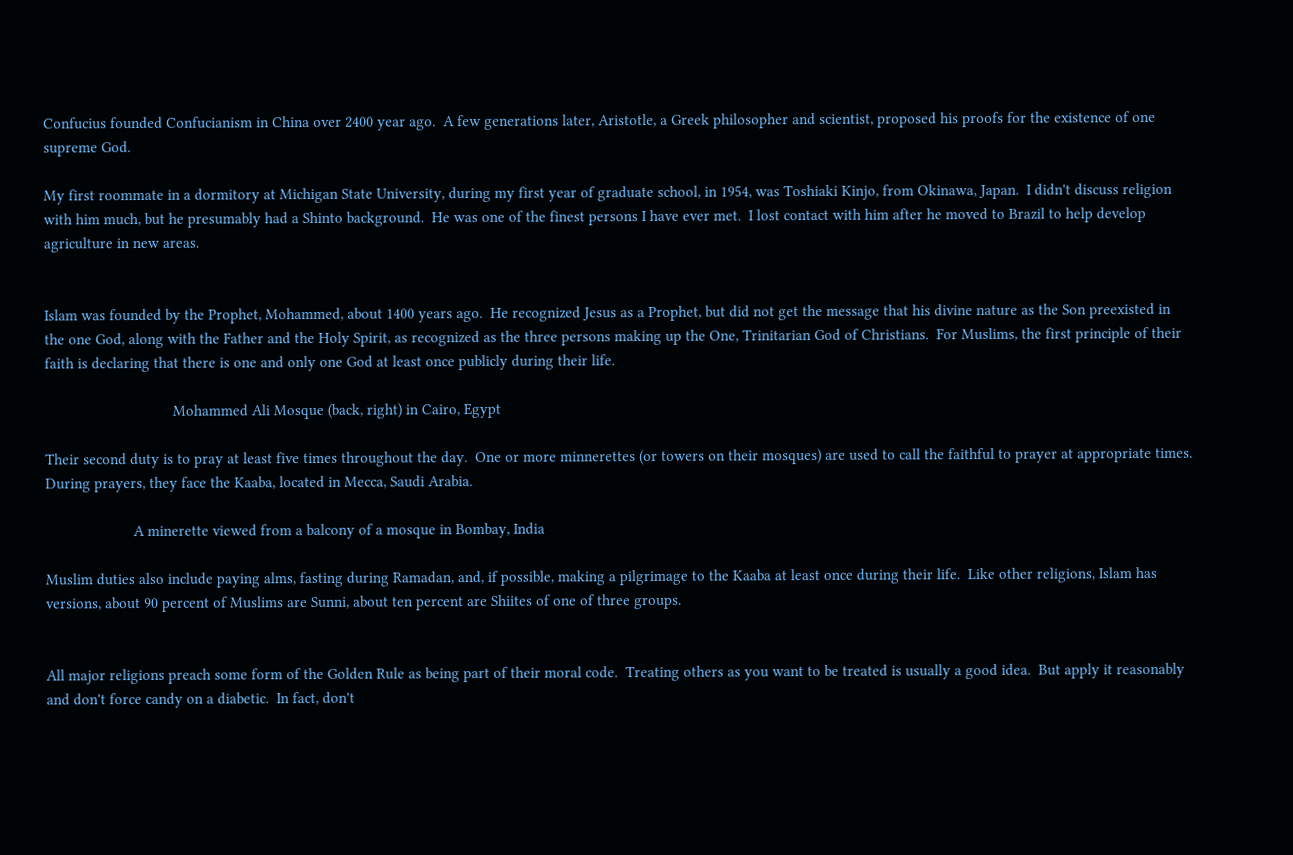Confucius founded Confucianism in China over 2400 year ago.  A few generations later, Aristotle, a Greek philosopher and scientist, proposed his proofs for the existence of one supreme God.

My first roommate in a dormitory at Michigan State University, during my first year of graduate school, in 1954, was Toshiaki Kinjo, from Okinawa, Japan.  I didn't discuss religion with him much, but he presumably had a Shinto background.  He was one of the finest persons I have ever met.  I lost contact with him after he moved to Brazil to help develop agriculture in new areas.


Islam was founded by the Prophet, Mohammed, about 1400 years ago.  He recognized Jesus as a Prophet, but did not get the message that his divine nature as the Son preexisted in the one God, along with the Father and the Holy Spirit, as recognized as the three persons making up the One, Trinitarian God of Christians.  For Muslims, the first principle of their faith is declaring that there is one and only one God at least once publicly during their life.

                                Mohammed Ali Mosque (back, right) in Cairo, Egypt

Their second duty is to pray at least five times throughout the day.  One or more minnerettes (or towers on their mosques) are used to call the faithful to prayer at appropriate times.  During prayers, they face the Kaaba, located in Mecca, Saudi Arabia.

                      A minerette viewed from a balcony of a mosque in Bombay, India

Muslim duties also include paying alms, fasting during Ramadan, and, if possible, making a pilgrimage to the Kaaba at least once during their life.  Like other religions, Islam has versions, about 90 percent of Muslims are Sunni, about ten percent are Shiites of one of three groups.


All major religions preach some form of the Golden Rule as being part of their moral code.  Treating others as you want to be treated is usually a good idea.  But apply it reasonably and don't force candy on a diabetic.  In fact, don't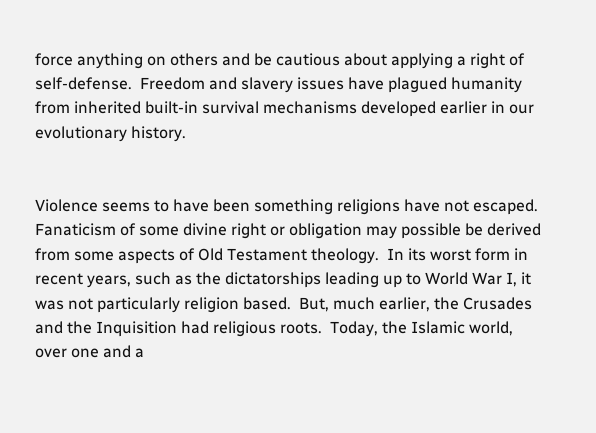force anything on others and be cautious about applying a right of self-defense.  Freedom and slavery issues have plagued humanity from inherited built-in survival mechanisms developed earlier in our evolutionary history.


Violence seems to have been something religions have not escaped.  Fanaticism of some divine right or obligation may possible be derived from some aspects of Old Testament theology.  In its worst form in recent years, such as the dictatorships leading up to World War I, it was not particularly religion based.  But, much earlier, the Crusades and the Inquisition had religious roots.  Today, the Islamic world, over one and a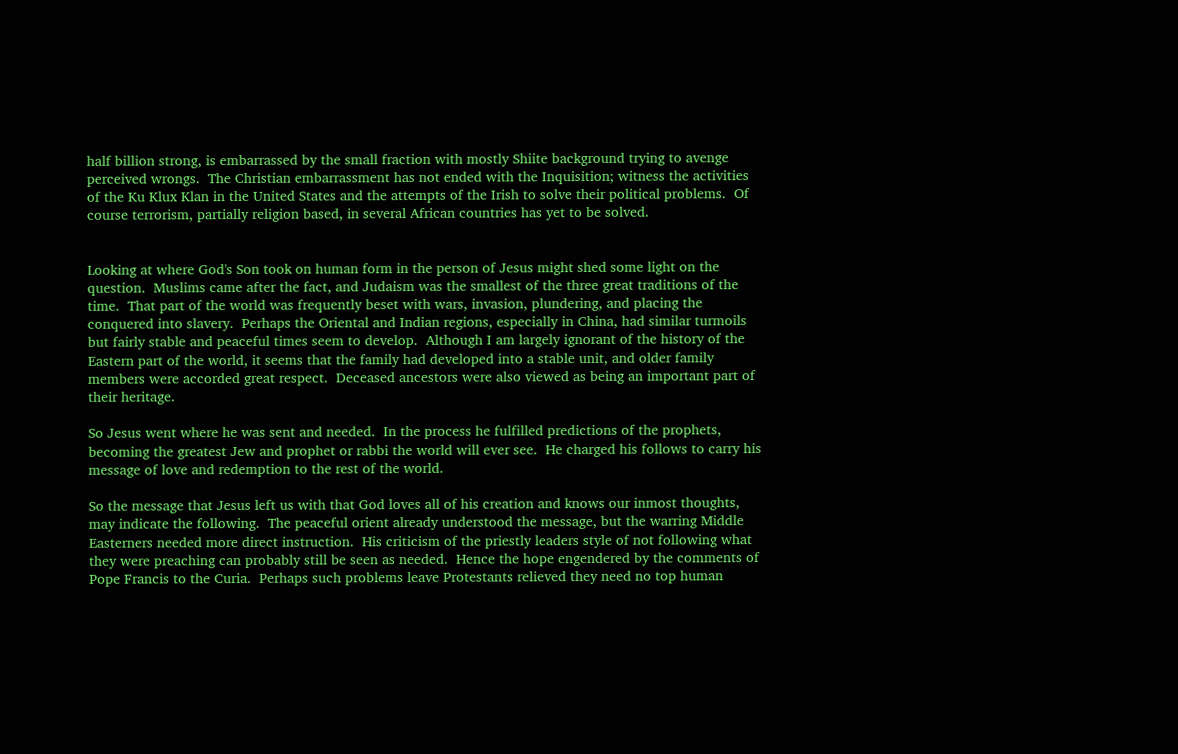half billion strong, is embarrassed by the small fraction with mostly Shiite background trying to avenge perceived wrongs.  The Christian embarrassment has not ended with the Inquisition; witness the activities of the Ku Klux Klan in the United States and the attempts of the Irish to solve their political problems.  Of course terrorism, partially religion based, in several African countries has yet to be solved.


Looking at where God's Son took on human form in the person of Jesus might shed some light on the question.  Muslims came after the fact, and Judaism was the smallest of the three great traditions of the time.  That part of the world was frequently beset with wars, invasion, plundering, and placing the conquered into slavery.  Perhaps the Oriental and Indian regions, especially in China, had similar turmoils but fairly stable and peaceful times seem to develop.  Although I am largely ignorant of the history of the Eastern part of the world, it seems that the family had developed into a stable unit, and older family members were accorded great respect.  Deceased ancestors were also viewed as being an important part of their heritage.

So Jesus went where he was sent and needed.  In the process he fulfilled predictions of the prophets, becoming the greatest Jew and prophet or rabbi the world will ever see.  He charged his follows to carry his message of love and redemption to the rest of the world.

So the message that Jesus left us with that God loves all of his creation and knows our inmost thoughts, may indicate the following.  The peaceful orient already understood the message, but the warring Middle Easterners needed more direct instruction.  His criticism of the priestly leaders style of not following what they were preaching can probably still be seen as needed.  Hence the hope engendered by the comments of Pope Francis to the Curia.  Perhaps such problems leave Protestants relieved they need no top human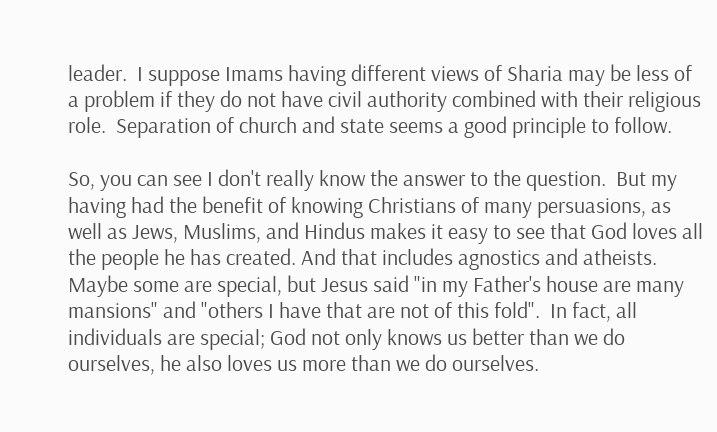leader.  I suppose Imams having different views of Sharia may be less of a problem if they do not have civil authority combined with their religious role.  Separation of church and state seems a good principle to follow.

So, you can see I don't really know the answer to the question.  But my having had the benefit of knowing Christians of many persuasions, as well as Jews, Muslims, and Hindus makes it easy to see that God loves all the people he has created. And that includes agnostics and atheists.  Maybe some are special, but Jesus said "in my Father's house are many mansions" and "others I have that are not of this fold".  In fact, all individuals are special; God not only knows us better than we do ourselves, he also loves us more than we do ourselves.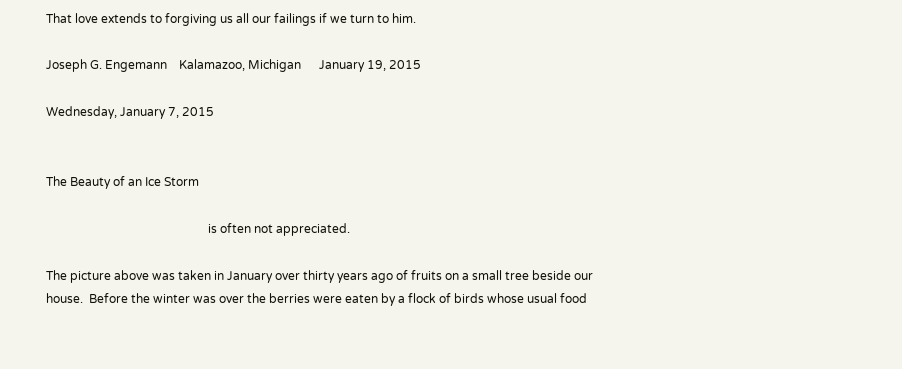That love extends to forgiving us all our failings if we turn to him.

Joseph G. Engemann    Kalamazoo, Michigan      January 19, 2015

Wednesday, January 7, 2015


The Beauty of an Ice Storm

                                                      is often not appreciated.

The picture above was taken in January over thirty years ago of fruits on a small tree beside our house.  Before the winter was over the berries were eaten by a flock of birds whose usual food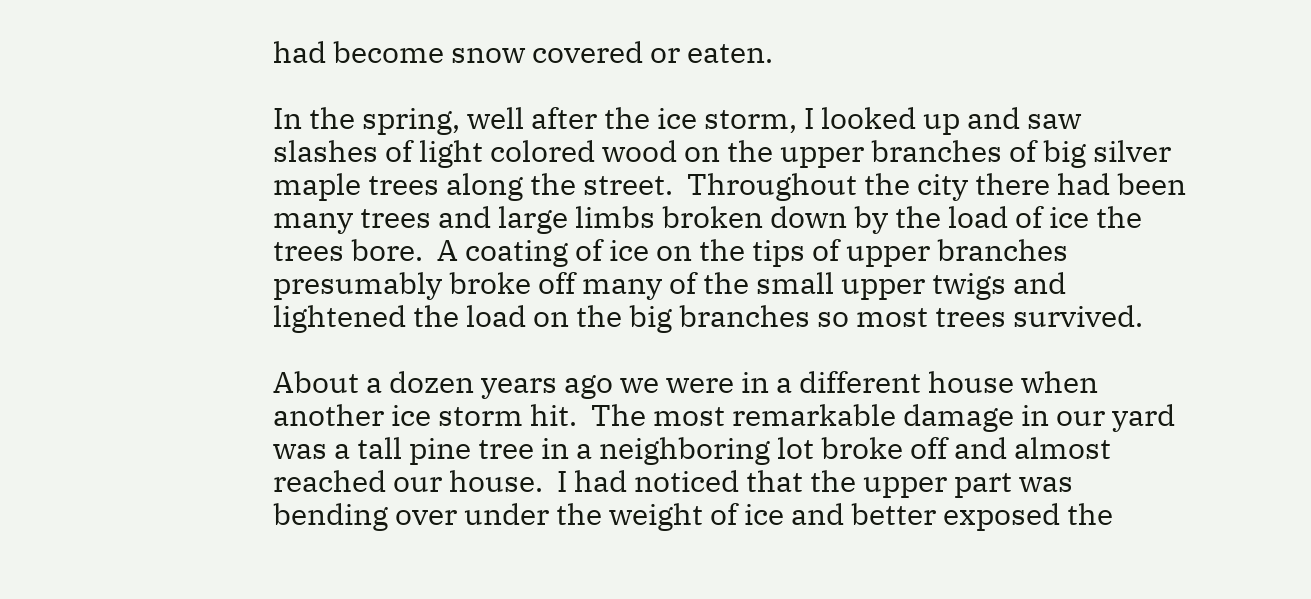had become snow covered or eaten.

In the spring, well after the ice storm, I looked up and saw slashes of light colored wood on the upper branches of big silver maple trees along the street.  Throughout the city there had been many trees and large limbs broken down by the load of ice the trees bore.  A coating of ice on the tips of upper branches presumably broke off many of the small upper twigs and lightened the load on the big branches so most trees survived.

About a dozen years ago we were in a different house when another ice storm hit.  The most remarkable damage in our yard was a tall pine tree in a neighboring lot broke off and almost reached our house.  I had noticed that the upper part was bending over under the weight of ice and better exposed the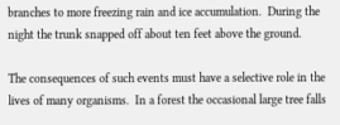branches to more freezing rain and ice accumulation.  During the night the trunk snapped off about ten feet above the ground.

The consequences of such events must have a selective role in the lives of many organisms.  In a forest the occasional large tree falls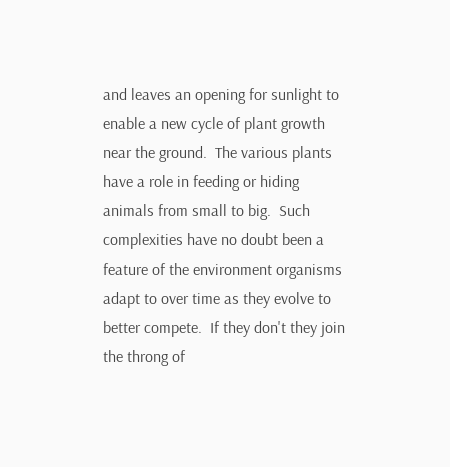and leaves an opening for sunlight to enable a new cycle of plant growth near the ground.  The various plants have a role in feeding or hiding animals from small to big.  Such complexities have no doubt been a feature of the environment organisms adapt to over time as they evolve to better compete.  If they don't they join the throng of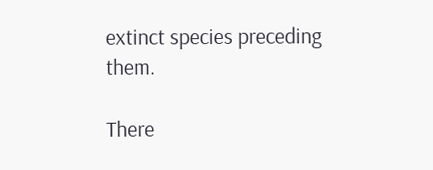extinct species preceding them.

There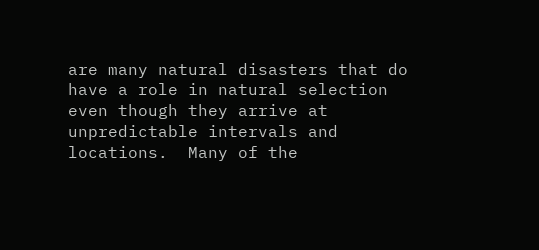are many natural disasters that do have a role in natural selection even though they arrive at unpredictable intervals and locations.  Many of the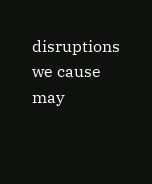disruptions we cause may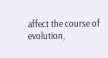affect the course of evolution,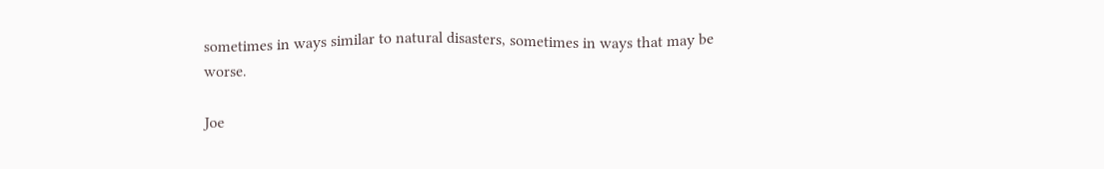sometimes in ways similar to natural disasters, sometimes in ways that may be worse.

Joe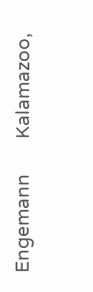Engemann       Kalamazoo,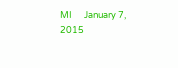MI      January 7, 2015